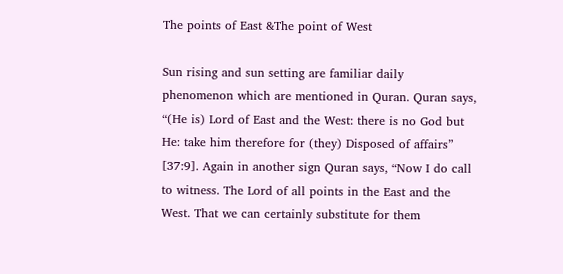The points of East &The point of West

Sun rising and sun setting are familiar daily phenomenon which are mentioned in Quran. Quran says, “(He is) Lord of East and the West: there is no God but He: take him therefore for (they) Disposed of affairs” [37:9]. Again in another sign Quran says, “Now I do call to witness. The Lord of all points in the East and the West. That we can certainly substitute for them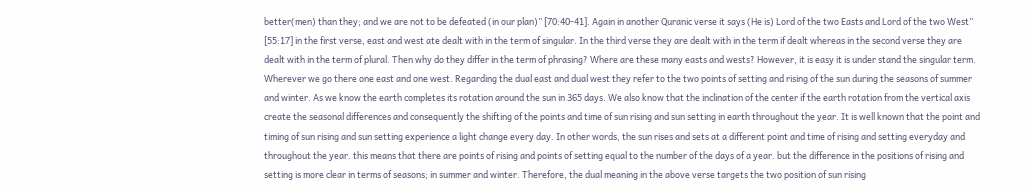better(men) than they; and we are not to be defeated (in our plan)” [70:40-41]. Again in another Quranic verse it says (He is) Lord of the two Easts and Lord of the two West” [55:17] in the first verse, east and west ate dealt with in the term of singular. In the third verse they are dealt with in the term if dealt whereas in the second verse they are dealt with in the term of plural. Then why do they differ in the term of phrasing? Where are these many easts and wests? However, it is easy it is under stand the singular term. Wherever we go there one east and one west. Regarding the dual east and dual west they refer to the two points of setting and rising of the sun during the seasons of summer and winter. As we know the earth completes its rotation around the sun in 365 days. We also know that the inclination of the center if the earth rotation from the vertical axis create the seasonal differences and consequently the shifting of the points and time of sun rising and sun setting in earth throughout the year. It is well known that the point and timing of sun rising and sun setting experience a light change every day. In other words, the sun rises and sets at a different point and time of rising and setting everyday and throughout the year. this means that there are points of rising and points of setting equal to the number of the days of a year. but the difference in the positions of rising and setting is more clear in terms of seasons; in summer and winter. Therefore, the dual meaning in the above verse targets the two position of sun rising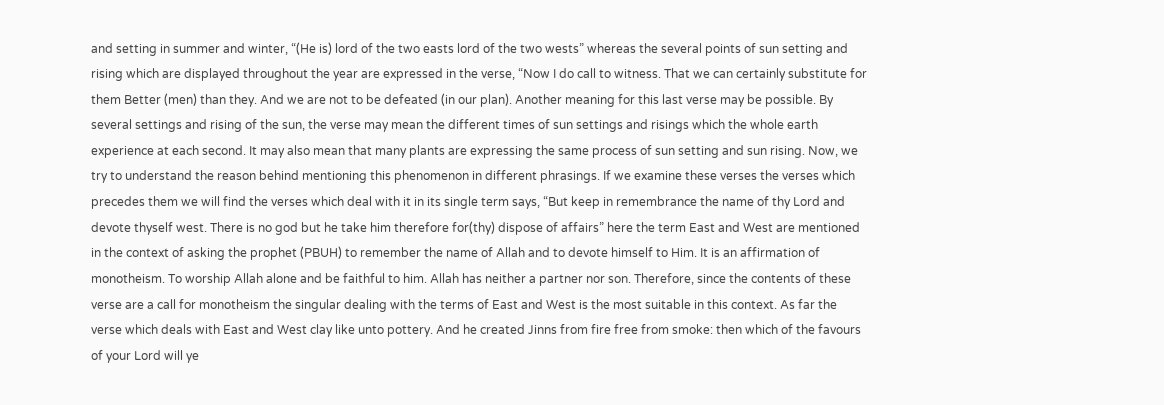and setting in summer and winter, “(He is) lord of the two easts lord of the two wests” whereas the several points of sun setting and rising which are displayed throughout the year are expressed in the verse, “Now I do call to witness. That we can certainly substitute for them Better (men) than they. And we are not to be defeated (in our plan). Another meaning for this last verse may be possible. By several settings and rising of the sun, the verse may mean the different times of sun settings and risings which the whole earth experience at each second. It may also mean that many plants are expressing the same process of sun setting and sun rising. Now, we try to understand the reason behind mentioning this phenomenon in different phrasings. If we examine these verses the verses which precedes them we will find the verses which deal with it in its single term says, “But keep in remembrance the name of thy Lord and devote thyself west. There is no god but he take him therefore for(thy) dispose of affairs” here the term East and West are mentioned in the context of asking the prophet (PBUH) to remember the name of Allah and to devote himself to Him. It is an affirmation of monotheism. To worship Allah alone and be faithful to him. Allah has neither a partner nor son. Therefore, since the contents of these verse are a call for monotheism the singular dealing with the terms of East and West is the most suitable in this context. As far the verse which deals with East and West clay like unto pottery. And he created Jinns from fire free from smoke: then which of the favours of your Lord will ye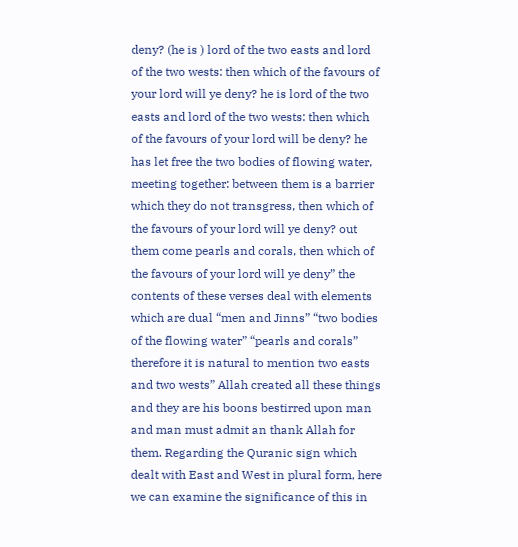deny? (he is ) lord of the two easts and lord of the two wests: then which of the favours of your lord will ye deny? he is lord of the two easts and lord of the two wests: then which of the favours of your lord will be deny? he has let free the two bodies of flowing water, meeting together: between them is a barrier which they do not transgress, then which of the favours of your lord will ye deny? out them come pearls and corals, then which of the favours of your lord will ye deny” the contents of these verses deal with elements which are dual “men and Jinns” “two bodies of the flowing water” “pearls and corals” therefore it is natural to mention two easts and two wests” Allah created all these things and they are his boons bestirred upon man and man must admit an thank Allah for them. Regarding the Quranic sign which dealt with East and West in plural form, here we can examine the significance of this in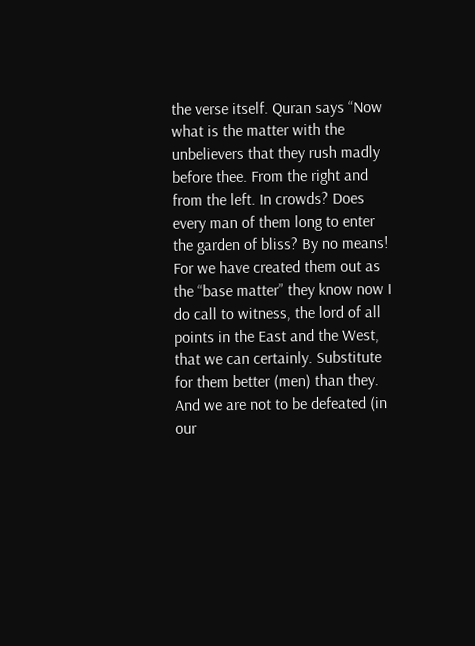the verse itself. Quran says “Now what is the matter with the unbelievers that they rush madly before thee. From the right and from the left. In crowds? Does every man of them long to enter the garden of bliss? By no means! For we have created them out as the “base matter” they know now I do call to witness, the lord of all points in the East and the West, that we can certainly. Substitute for them better (men) than they. And we are not to be defeated (in our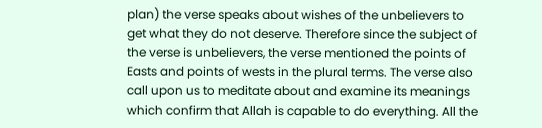plan) the verse speaks about wishes of the unbelievers to get what they do not deserve. Therefore since the subject of the verse is unbelievers, the verse mentioned the points of Easts and points of wests in the plural terms. The verse also call upon us to meditate about and examine its meanings which confirm that Allah is capable to do everything. All the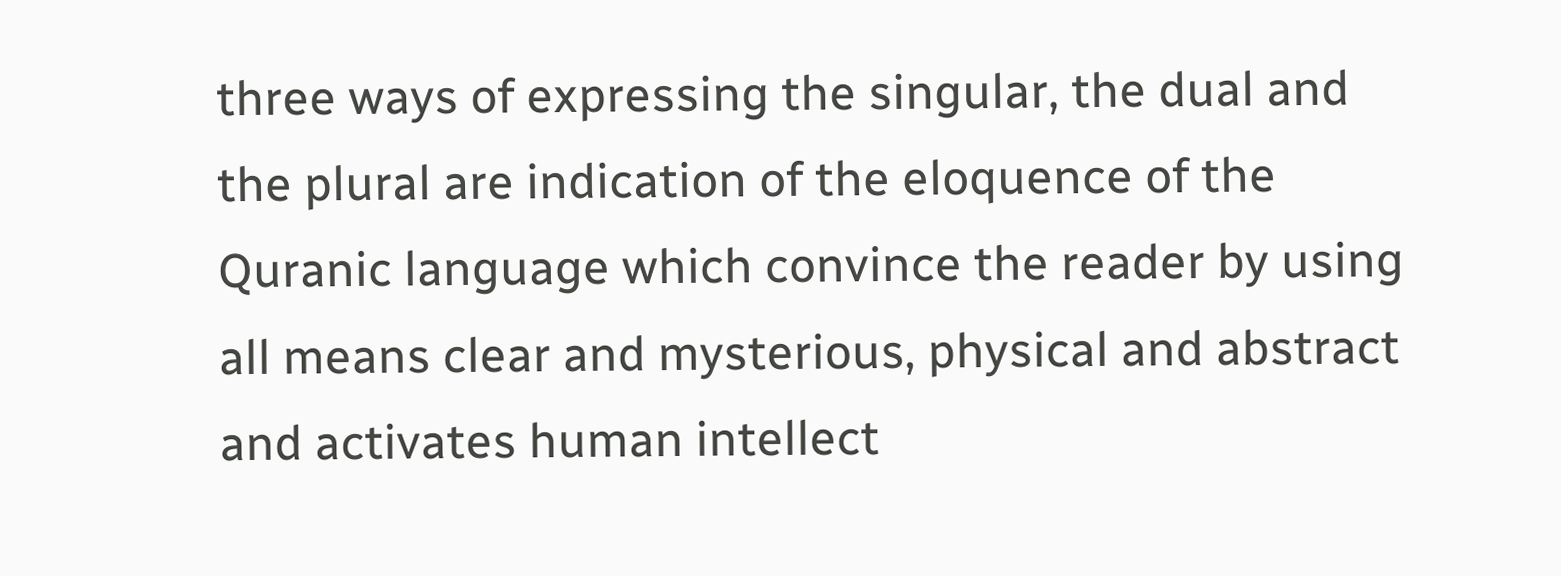three ways of expressing the singular, the dual and the plural are indication of the eloquence of the Quranic language which convince the reader by using all means clear and mysterious, physical and abstract and activates human intellect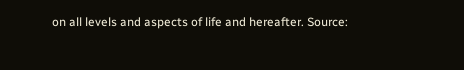on all levels and aspects of life and hereafter. Source: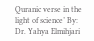Quranic verse in the light of science’ By: Dr. Yahya Elmihjari